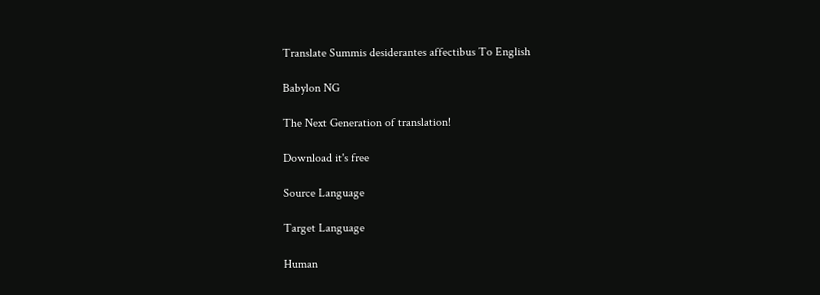Translate Summis desiderantes affectibus To English

Babylon NG

The Next Generation of translation!

Download it's free

Source Language

Target Language

Human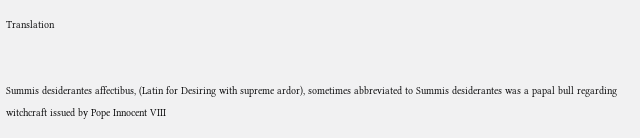Translation


Summis desiderantes affectibus, (Latin for Desiring with supreme ardor), sometimes abbreviated to Summis desiderantes was a papal bull regarding witchcraft issued by Pope Innocent VIII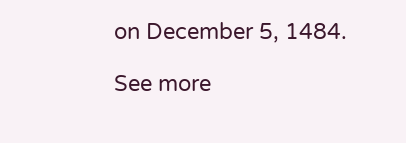on December 5, 1484.

See more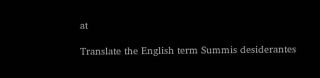at

Translate the English term Summis desiderantes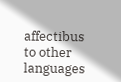affectibus to other languages